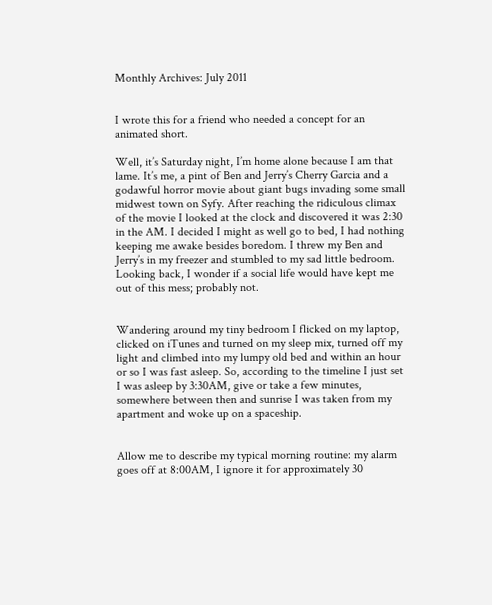Monthly Archives: July 2011


I wrote this for a friend who needed a concept for an animated short.

Well, it’s Saturday night, I’m home alone because I am that lame. It’s me, a pint of Ben and Jerry’s Cherry Garcia and a godawful horror movie about giant bugs invading some small midwest town on Syfy. After reaching the ridiculous climax of the movie I looked at the clock and discovered it was 2:30 in the AM. I decided I might as well go to bed, I had nothing keeping me awake besides boredom. I threw my Ben and Jerry’s in my freezer and stumbled to my sad little bedroom. Looking back, I wonder if a social life would have kept me out of this mess; probably not.


Wandering around my tiny bedroom I flicked on my laptop, clicked on iTunes and turned on my sleep mix, turned off my light and climbed into my lumpy old bed and within an hour or so I was fast asleep. So, according to the timeline I just set I was asleep by 3:30AM, give or take a few minutes, somewhere between then and sunrise I was taken from my apartment and woke up on a spaceship.


Allow me to describe my typical morning routine: my alarm goes off at 8:00AM, I ignore it for approximately 30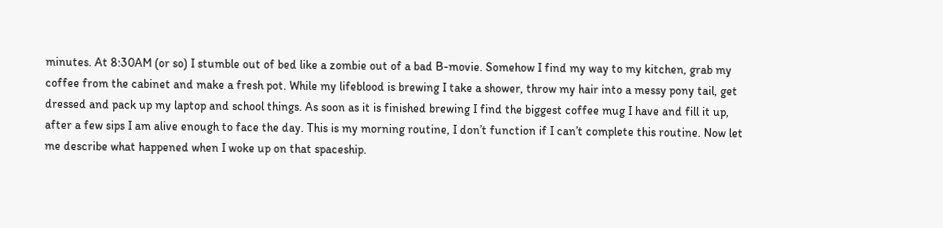minutes. At 8:30AM (or so) I stumble out of bed like a zombie out of a bad B-movie. Somehow I find my way to my kitchen, grab my coffee from the cabinet and make a fresh pot. While my lifeblood is brewing I take a shower, throw my hair into a messy pony tail, get dressed and pack up my laptop and school things. As soon as it is finished brewing I find the biggest coffee mug I have and fill it up, after a few sips I am alive enough to face the day. This is my morning routine, I don’t function if I can’t complete this routine. Now let me describe what happened when I woke up on that spaceship.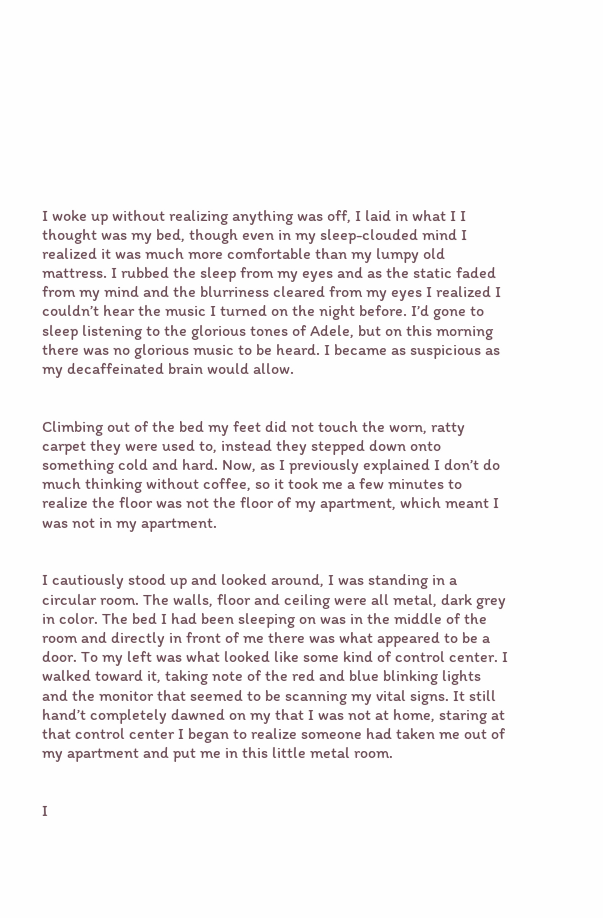I woke up without realizing anything was off, I laid in what I I thought was my bed, though even in my sleep-clouded mind I realized it was much more comfortable than my lumpy old mattress. I rubbed the sleep from my eyes and as the static faded from my mind and the blurriness cleared from my eyes I realized I couldn’t hear the music I turned on the night before. I’d gone to sleep listening to the glorious tones of Adele, but on this morning there was no glorious music to be heard. I became as suspicious as my decaffeinated brain would allow.


Climbing out of the bed my feet did not touch the worn, ratty carpet they were used to, instead they stepped down onto something cold and hard. Now, as I previously explained I don’t do much thinking without coffee, so it took me a few minutes to realize the floor was not the floor of my apartment, which meant I was not in my apartment.


I cautiously stood up and looked around, I was standing in a circular room. The walls, floor and ceiling were all metal, dark grey in color. The bed I had been sleeping on was in the middle of the room and directly in front of me there was what appeared to be a door. To my left was what looked like some kind of control center. I walked toward it, taking note of the red and blue blinking lights and the monitor that seemed to be scanning my vital signs. It still hand’t completely dawned on my that I was not at home, staring at that control center I began to realize someone had taken me out of my apartment and put me in this little metal room.


I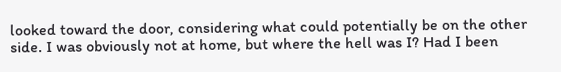looked toward the door, considering what could potentially be on the other side. I was obviously not at home, but where the hell was I? Had I been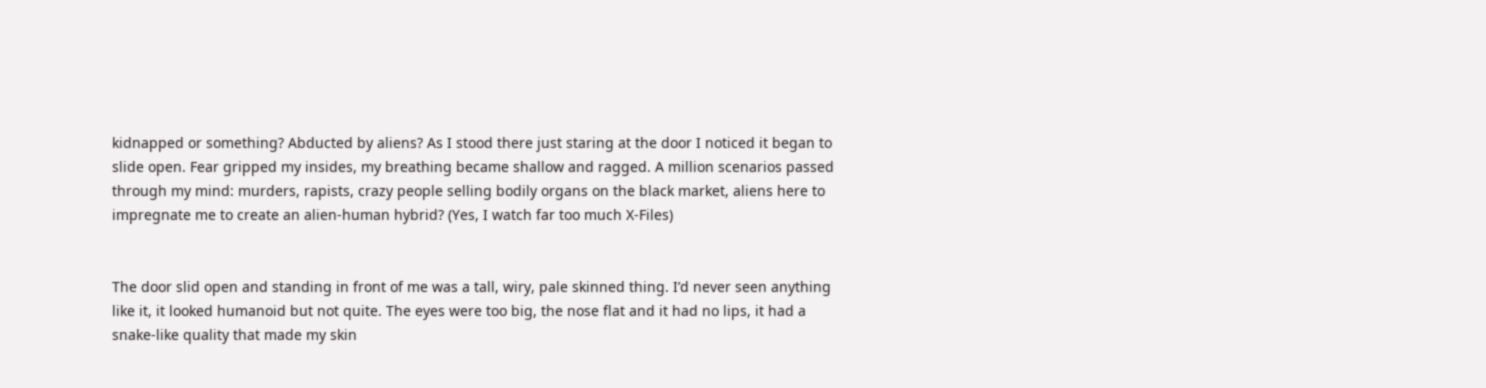kidnapped or something? Abducted by aliens? As I stood there just staring at the door I noticed it began to slide open. Fear gripped my insides, my breathing became shallow and ragged. A million scenarios passed through my mind: murders, rapists, crazy people selling bodily organs on the black market, aliens here to impregnate me to create an alien-human hybrid? (Yes, I watch far too much X-Files)


The door slid open and standing in front of me was a tall, wiry, pale skinned thing. I’d never seen anything like it, it looked humanoid but not quite. The eyes were too big, the nose flat and it had no lips, it had a snake-like quality that made my skin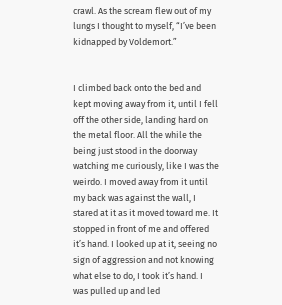crawl. As the scream flew out of my lungs I thought to myself, “I’ve been kidnapped by Voldemort.”


I climbed back onto the bed and kept moving away from it, until I fell off the other side, landing hard on the metal floor. All the while the being just stood in the doorway watching me curiously, like I was the weirdo. I moved away from it until my back was against the wall, I stared at it as it moved toward me. It stopped in front of me and offered it’s hand. I looked up at it, seeing no sign of aggression and not knowing what else to do, I took it’s hand. I was pulled up and led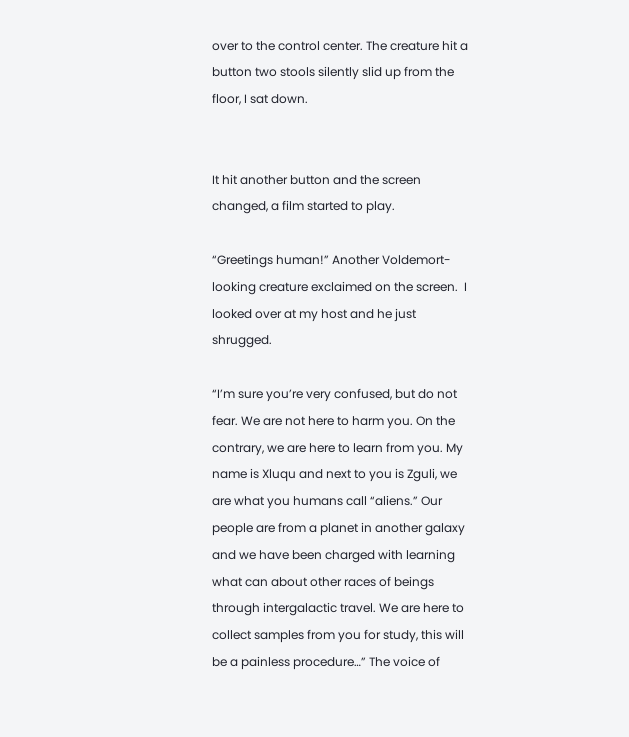over to the control center. The creature hit a button two stools silently slid up from the floor, I sat down.


It hit another button and the screen changed, a film started to play.

“Greetings human!” Another Voldemort-looking creature exclaimed on the screen.  I looked over at my host and he just shrugged.

“I’m sure you’re very confused, but do not fear. We are not here to harm you. On the contrary, we are here to learn from you. My name is Xluqu and next to you is Zguli, we are what you humans call “aliens.” Our people are from a planet in another galaxy and we have been charged with learning what can about other races of beings through intergalactic travel. We are here to collect samples from you for study, this will be a painless procedure…” The voice of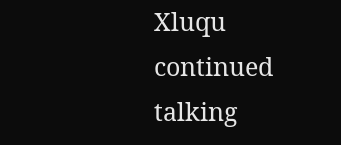Xluqu continued talking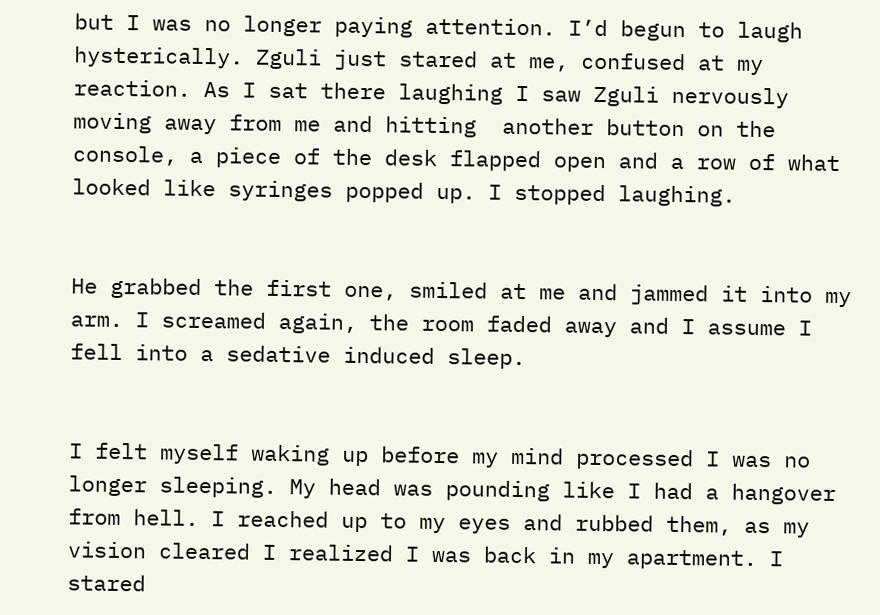but I was no longer paying attention. I’d begun to laugh hysterically. Zguli just stared at me, confused at my reaction. As I sat there laughing I saw Zguli nervously moving away from me and hitting  another button on the console, a piece of the desk flapped open and a row of what looked like syringes popped up. I stopped laughing.


He grabbed the first one, smiled at me and jammed it into my arm. I screamed again, the room faded away and I assume I fell into a sedative induced sleep.


I felt myself waking up before my mind processed I was no longer sleeping. My head was pounding like I had a hangover from hell. I reached up to my eyes and rubbed them, as my vision cleared I realized I was back in my apartment. I stared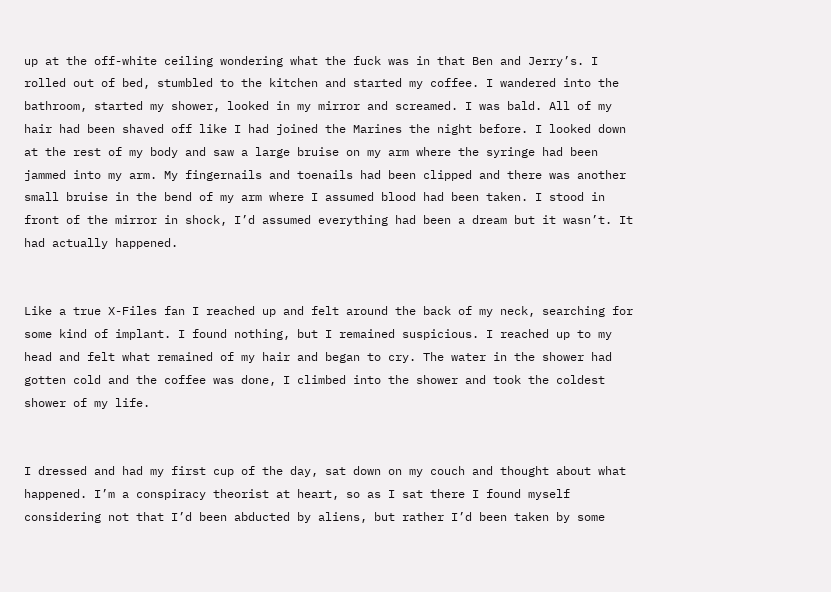up at the off-white ceiling wondering what the fuck was in that Ben and Jerry’s. I rolled out of bed, stumbled to the kitchen and started my coffee. I wandered into the bathroom, started my shower, looked in my mirror and screamed. I was bald. All of my hair had been shaved off like I had joined the Marines the night before. I looked down at the rest of my body and saw a large bruise on my arm where the syringe had been jammed into my arm. My fingernails and toenails had been clipped and there was another small bruise in the bend of my arm where I assumed blood had been taken. I stood in front of the mirror in shock, I’d assumed everything had been a dream but it wasn’t. It had actually happened.


Like a true X-Files fan I reached up and felt around the back of my neck, searching for some kind of implant. I found nothing, but I remained suspicious. I reached up to my head and felt what remained of my hair and began to cry. The water in the shower had gotten cold and the coffee was done, I climbed into the shower and took the coldest shower of my life.


I dressed and had my first cup of the day, sat down on my couch and thought about what happened. I’m a conspiracy theorist at heart, so as I sat there I found myself considering not that I’d been abducted by aliens, but rather I’d been taken by some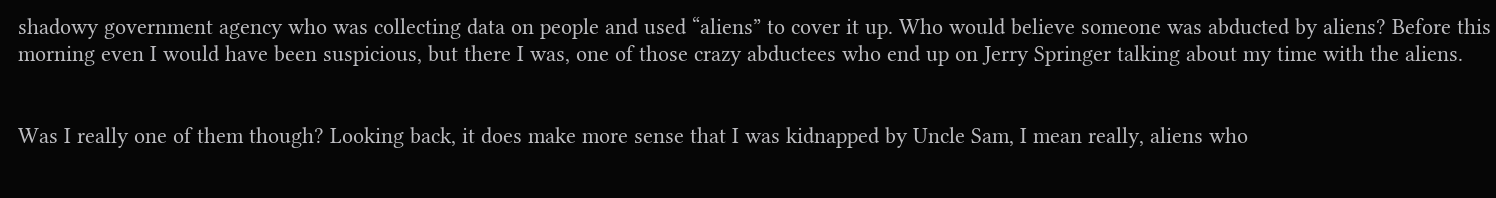shadowy government agency who was collecting data on people and used “aliens” to cover it up. Who would believe someone was abducted by aliens? Before this morning even I would have been suspicious, but there I was, one of those crazy abductees who end up on Jerry Springer talking about my time with the aliens.


Was I really one of them though? Looking back, it does make more sense that I was kidnapped by Uncle Sam, I mean really, aliens who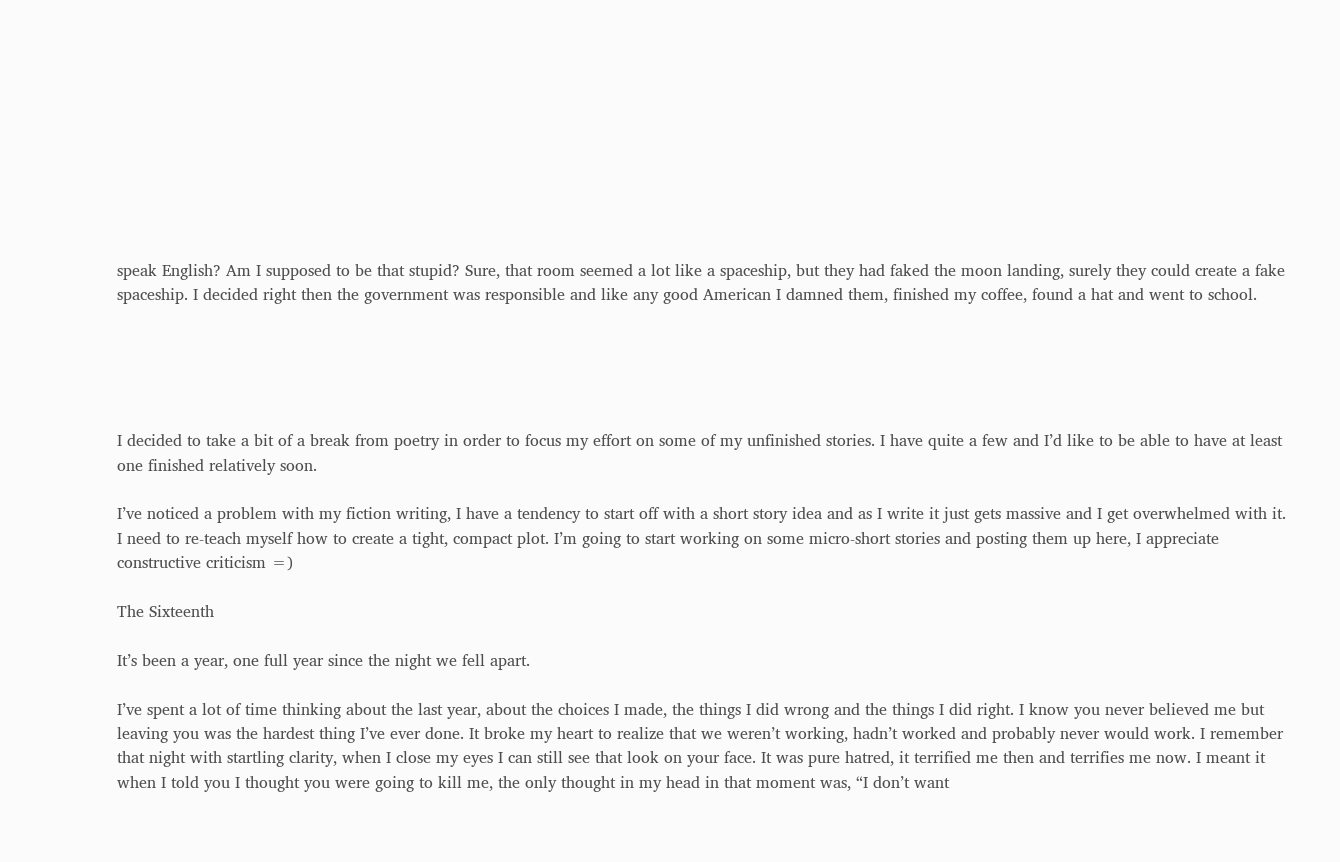speak English? Am I supposed to be that stupid? Sure, that room seemed a lot like a spaceship, but they had faked the moon landing, surely they could create a fake spaceship. I decided right then the government was responsible and like any good American I damned them, finished my coffee, found a hat and went to school.





I decided to take a bit of a break from poetry in order to focus my effort on some of my unfinished stories. I have quite a few and I’d like to be able to have at least one finished relatively soon.

I’ve noticed a problem with my fiction writing, I have a tendency to start off with a short story idea and as I write it just gets massive and I get overwhelmed with it. I need to re-teach myself how to create a tight, compact plot. I’m going to start working on some micro-short stories and posting them up here, I appreciate constructive criticism =)

The Sixteenth

It’s been a year, one full year since the night we fell apart.

I’ve spent a lot of time thinking about the last year, about the choices I made, the things I did wrong and the things I did right. I know you never believed me but leaving you was the hardest thing I’ve ever done. It broke my heart to realize that we weren’t working, hadn’t worked and probably never would work. I remember that night with startling clarity, when I close my eyes I can still see that look on your face. It was pure hatred, it terrified me then and terrifies me now. I meant it when I told you I thought you were going to kill me, the only thought in my head in that moment was, “I don’t want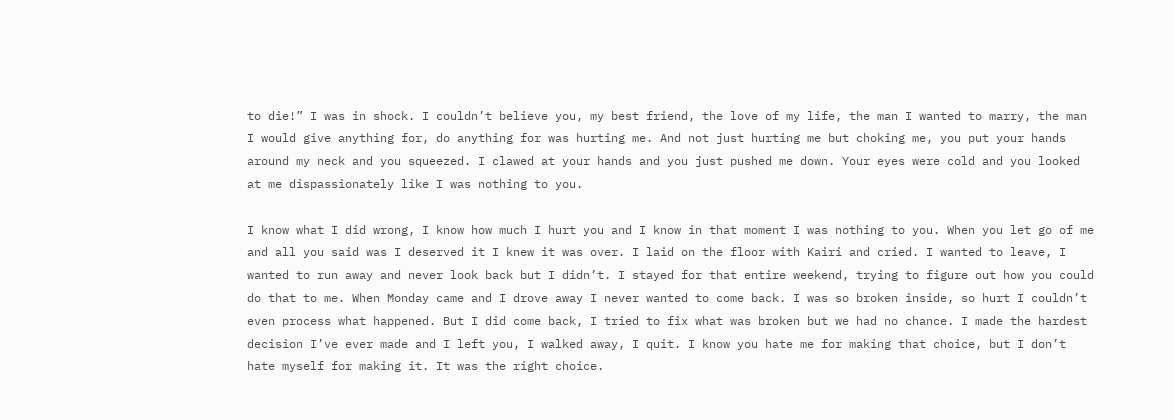to die!” I was in shock. I couldn’t believe you, my best friend, the love of my life, the man I wanted to marry, the man I would give anything for, do anything for was hurting me. And not just hurting me but choking me, you put your hands around my neck and you squeezed. I clawed at your hands and you just pushed me down. Your eyes were cold and you looked at me dispassionately like I was nothing to you.

I know what I did wrong, I know how much I hurt you and I know in that moment I was nothing to you. When you let go of me and all you said was I deserved it I knew it was over. I laid on the floor with Kairi and cried. I wanted to leave, I wanted to run away and never look back but I didn’t. I stayed for that entire weekend, trying to figure out how you could do that to me. When Monday came and I drove away I never wanted to come back. I was so broken inside, so hurt I couldn’t even process what happened. But I did come back, I tried to fix what was broken but we had no chance. I made the hardest decision I’ve ever made and I left you, I walked away, I quit. I know you hate me for making that choice, but I don’t hate myself for making it. It was the right choice.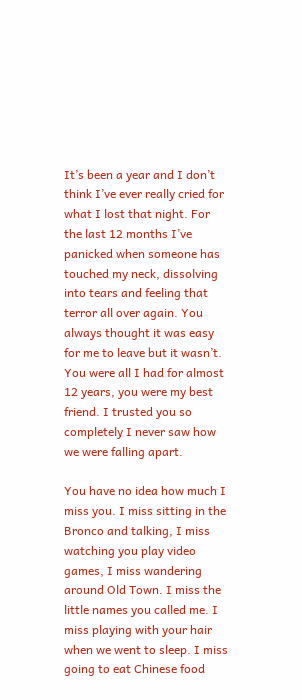It’s been a year and I don’t think I’ve ever really cried for what I lost that night. For the last 12 months I’ve panicked when someone has touched my neck, dissolving into tears and feeling that terror all over again. You always thought it was easy for me to leave but it wasn’t. You were all I had for almost 12 years, you were my best friend. I trusted you so completely I never saw how we were falling apart.

You have no idea how much I miss you. I miss sitting in the Bronco and talking, I miss watching you play video games, I miss wandering around Old Town. I miss the little names you called me. I miss playing with your hair when we went to sleep. I miss going to eat Chinese food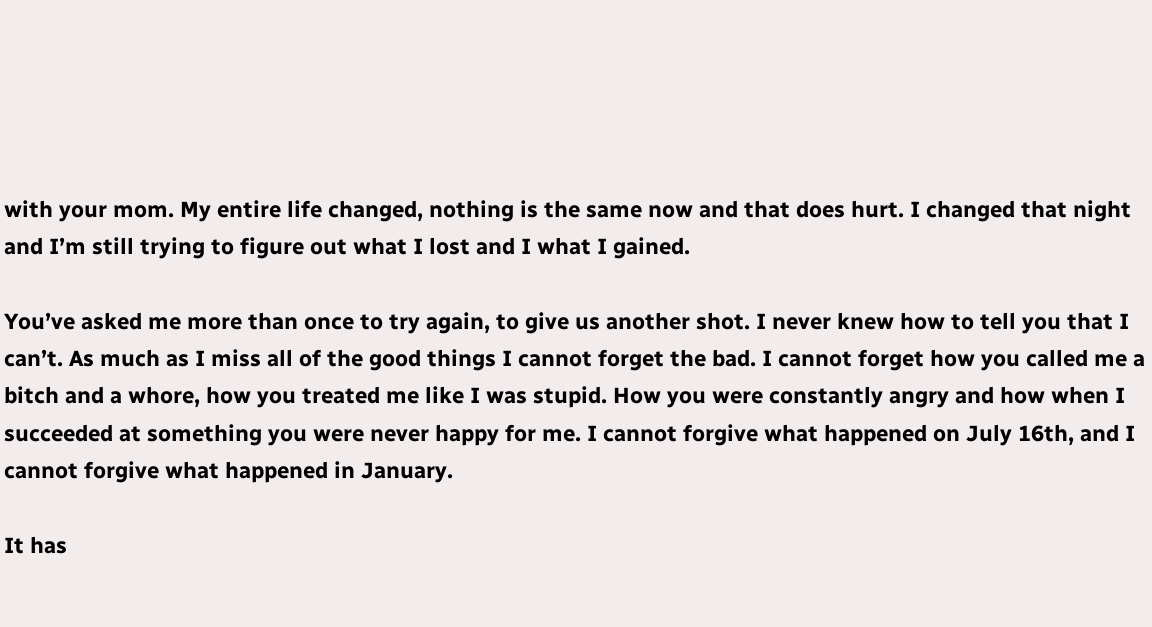with your mom. My entire life changed, nothing is the same now and that does hurt. I changed that night and I’m still trying to figure out what I lost and I what I gained.

You’ve asked me more than once to try again, to give us another shot. I never knew how to tell you that I can’t. As much as I miss all of the good things I cannot forget the bad. I cannot forget how you called me a bitch and a whore, how you treated me like I was stupid. How you were constantly angry and how when I succeeded at something you were never happy for me. I cannot forgive what happened on July 16th, and I cannot forgive what happened in January.

It has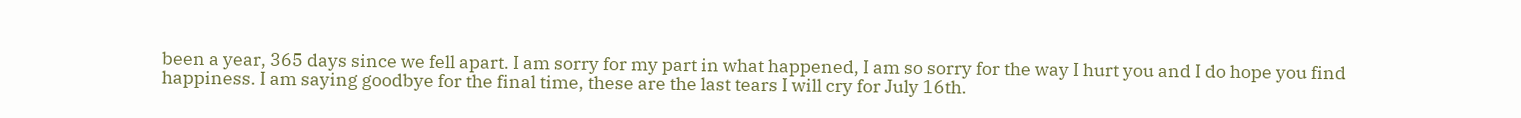been a year, 365 days since we fell apart. I am sorry for my part in what happened, I am so sorry for the way I hurt you and I do hope you find happiness. I am saying goodbye for the final time, these are the last tears I will cry for July 16th.